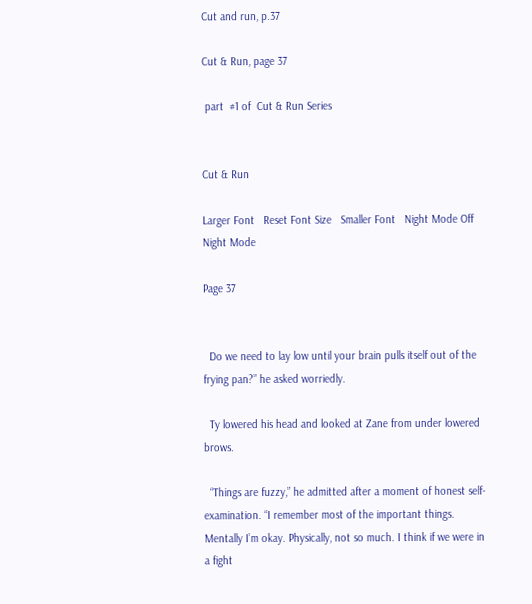Cut and run, p.37

Cut & Run, page 37

 part  #1 of  Cut & Run Series


Cut & Run

Larger Font   Reset Font Size   Smaller Font   Night Mode Off   Night Mode

Page 37


  Do we need to lay low until your brain pulls itself out of the frying pan?” he asked worriedly.

  Ty lowered his head and looked at Zane from under lowered brows.

  “Things are fuzzy,” he admitted after a moment of honest self-examination. “I remember most of the important things. Mentally I’m okay. Physically, not so much. I think if we were in a fight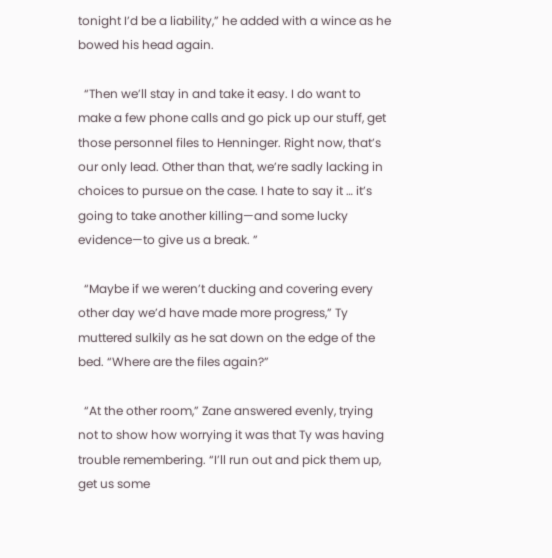tonight I’d be a liability,” he added with a wince as he bowed his head again.

  “Then we’ll stay in and take it easy. I do want to make a few phone calls and go pick up our stuff, get those personnel files to Henninger. Right now, that’s our only lead. Other than that, we’re sadly lacking in choices to pursue on the case. I hate to say it … it’s going to take another killing—and some lucky evidence—to give us a break. ”

  “Maybe if we weren’t ducking and covering every other day we’d have made more progress,” Ty muttered sulkily as he sat down on the edge of the bed. “Where are the files again?”

  “At the other room,” Zane answered evenly, trying not to show how worrying it was that Ty was having trouble remembering. “I’ll run out and pick them up, get us some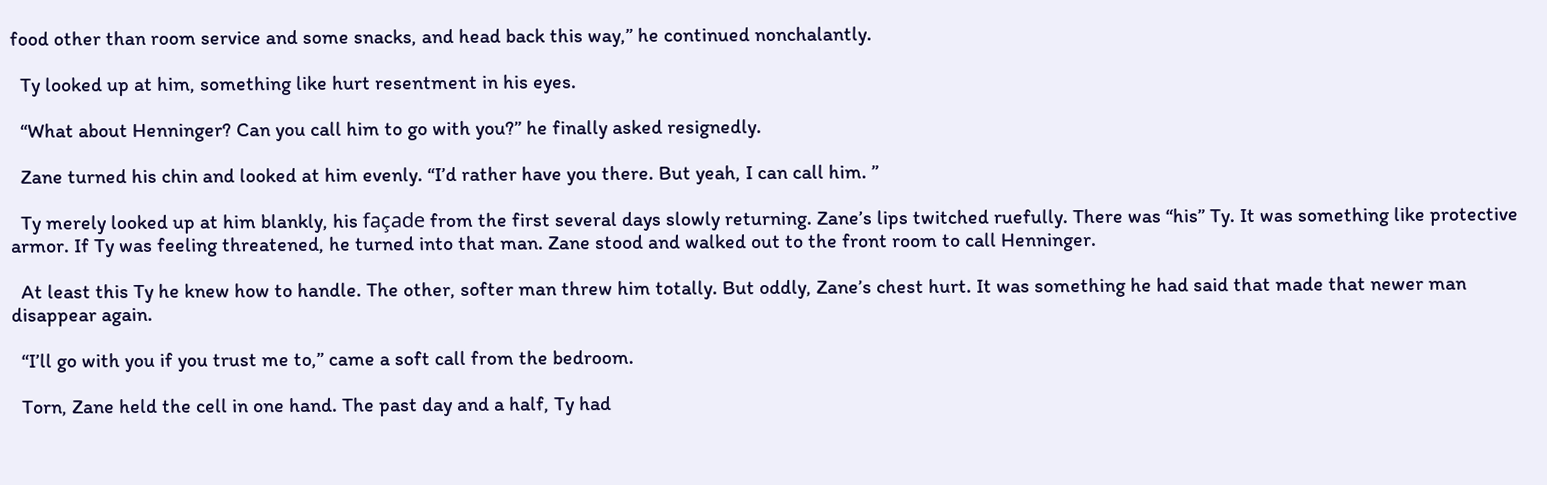food other than room service and some snacks, and head back this way,” he continued nonchalantly.

  Ty looked up at him, something like hurt resentment in his eyes.

  “What about Henninger? Can you call him to go with you?” he finally asked resignedly.

  Zane turned his chin and looked at him evenly. “I’d rather have you there. But yeah, I can call him. ”

  Ty merely looked up at him blankly, his façade from the first several days slowly returning. Zane’s lips twitched ruefully. There was “his” Ty. It was something like protective armor. If Ty was feeling threatened, he turned into that man. Zane stood and walked out to the front room to call Henninger.

  At least this Ty he knew how to handle. The other, softer man threw him totally. But oddly, Zane’s chest hurt. It was something he had said that made that newer man disappear again.

  “I’ll go with you if you trust me to,” came a soft call from the bedroom.

  Torn, Zane held the cell in one hand. The past day and a half, Ty had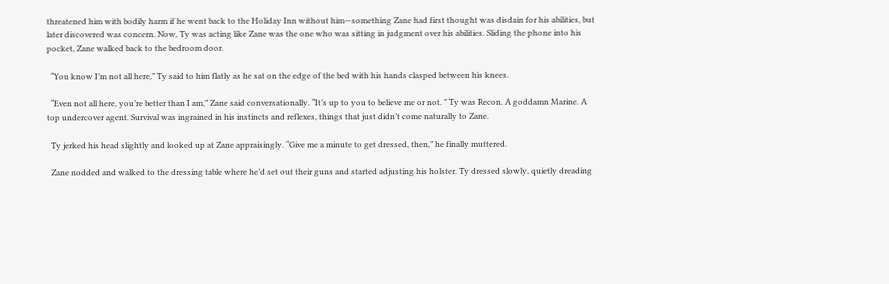threatened him with bodily harm if he went back to the Holiday Inn without him—something Zane had first thought was disdain for his abilities, but later discovered was concern. Now, Ty was acting like Zane was the one who was sitting in judgment over his abilities. Sliding the phone into his pocket, Zane walked back to the bedroom door.

  “You know I’m not all here,” Ty said to him flatly as he sat on the edge of the bed with his hands clasped between his knees.

  “Even not all here, you’re better than I am,” Zane said conversationally. “It’s up to you to believe me or not. ” Ty was Recon. A goddamn Marine. A top undercover agent. Survival was ingrained in his instincts and reflexes, things that just didn’t come naturally to Zane.

  Ty jerked his head slightly and looked up at Zane appraisingly. “Give me a minute to get dressed, then,” he finally muttered.

  Zane nodded and walked to the dressing table where he’d set out their guns and started adjusting his holster. Ty dressed slowly, quietly dreading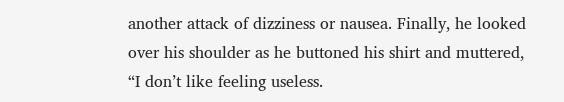another attack of dizziness or nausea. Finally, he looked over his shoulder as he buttoned his shirt and muttered, “I don’t like feeling useless.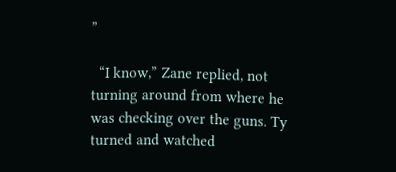”

  “I know,” Zane replied, not turning around from where he was checking over the guns. Ty turned and watched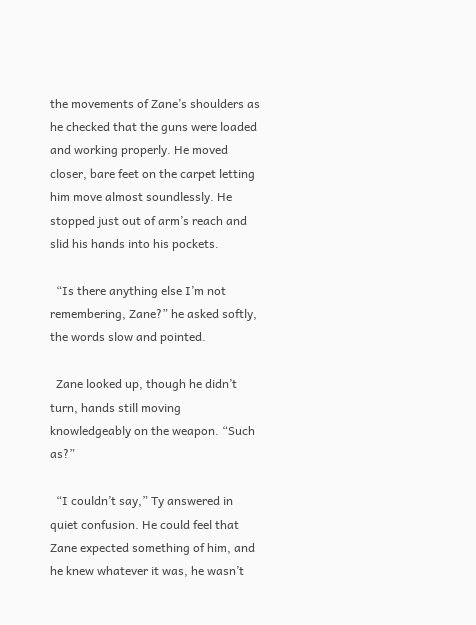the movements of Zane’s shoulders as he checked that the guns were loaded and working properly. He moved closer, bare feet on the carpet letting him move almost soundlessly. He stopped just out of arm’s reach and slid his hands into his pockets.

  “Is there anything else I’m not remembering, Zane?” he asked softly, the words slow and pointed.

  Zane looked up, though he didn’t turn, hands still moving knowledgeably on the weapon. “Such as?”

  “I couldn’t say,” Ty answered in quiet confusion. He could feel that Zane expected something of him, and he knew whatever it was, he wasn’t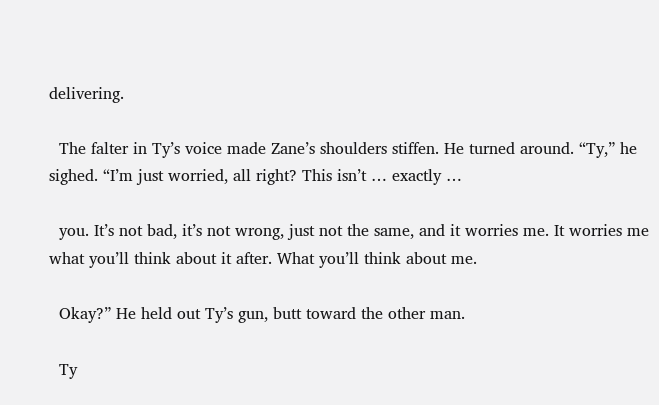delivering.

  The falter in Ty’s voice made Zane’s shoulders stiffen. He turned around. “Ty,” he sighed. “I’m just worried, all right? This isn’t … exactly …

  you. It’s not bad, it’s not wrong, just not the same, and it worries me. It worries me what you’ll think about it after. What you’ll think about me.

  Okay?” He held out Ty’s gun, butt toward the other man.

  Ty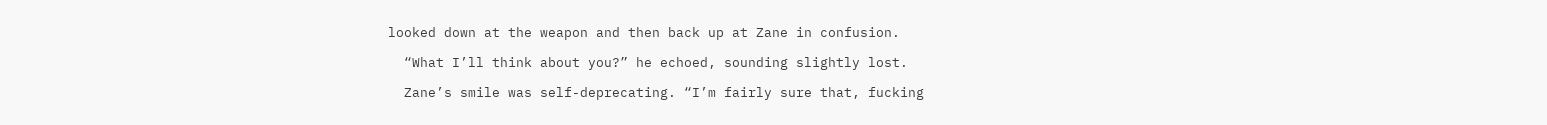looked down at the weapon and then back up at Zane in confusion.

  “What I’ll think about you?” he echoed, sounding slightly lost.

  Zane’s smile was self-deprecating. “I’m fairly sure that, fucking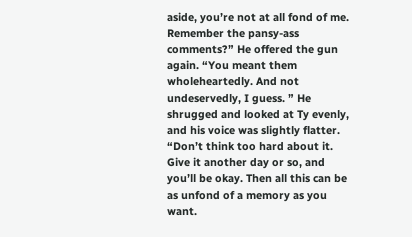aside, you’re not at all fond of me. Remember the pansy-ass comments?” He offered the gun again. “You meant them wholeheartedly. And not undeservedly, I guess. ” He shrugged and looked at Ty evenly, and his voice was slightly flatter. “Don’t think too hard about it. Give it another day or so, and you’ll be okay. Then all this can be as unfond of a memory as you want.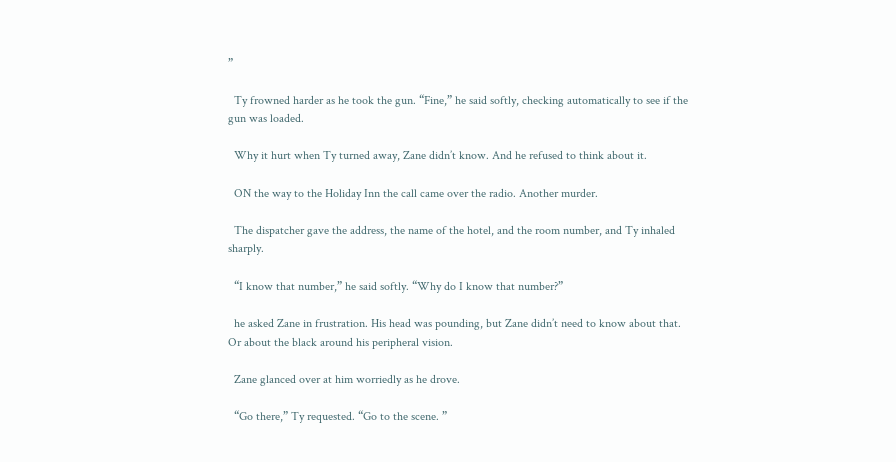”

  Ty frowned harder as he took the gun. “Fine,” he said softly, checking automatically to see if the gun was loaded.

  Why it hurt when Ty turned away, Zane didn’t know. And he refused to think about it.

  ON the way to the Holiday Inn the call came over the radio. Another murder.

  The dispatcher gave the address, the name of the hotel, and the room number, and Ty inhaled sharply.

  “I know that number,” he said softly. “Why do I know that number?”

  he asked Zane in frustration. His head was pounding, but Zane didn’t need to know about that. Or about the black around his peripheral vision.

  Zane glanced over at him worriedly as he drove.

  “Go there,” Ty requested. “Go to the scene. ”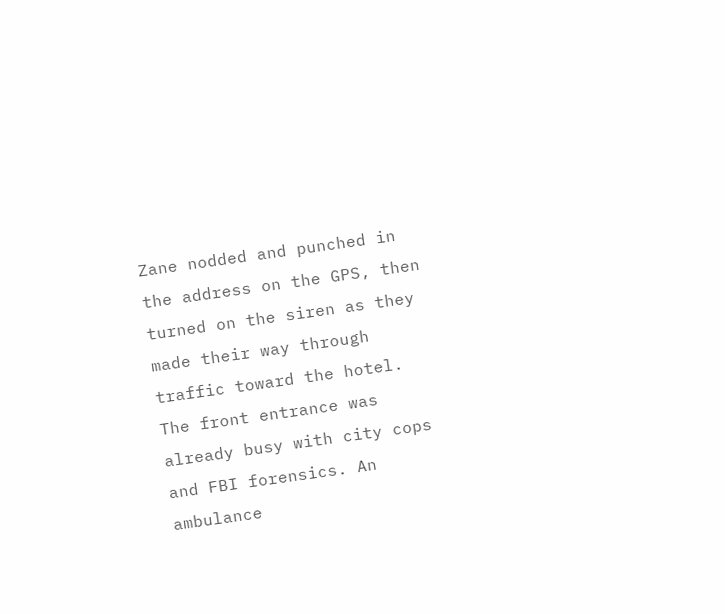Zane nodded and punched in the address on the GPS, then turned on the siren as they made their way through traffic toward the hotel. The front entrance was already busy with city cops and FBI forensics. An ambulance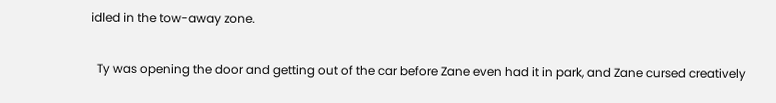idled in the tow-away zone.

  Ty was opening the door and getting out of the car before Zane even had it in park, and Zane cursed creatively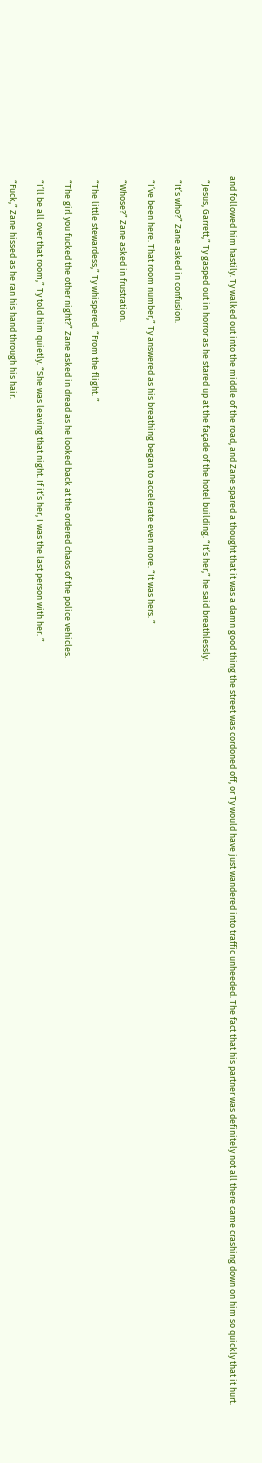and followed him hastily. Ty walked out into the middle of the road, and Zane spared a thought that it was a damn good thing the street was cordoned off, or Ty would have just wandered into traffic unheeded. The fact that his partner was definitely not all there came crashing down on him so quickly that it hurt.

  “Jesus, Garrett,” Ty gasped out in horror as he stared up at the façade of the hotel building. “It’s her,” he said breathlessly.

  “It’s who?” Zane asked in confusion.

  “I’ve been here. That room number,” Ty answered as his breathing began to accelerate even more. “It was hers. ”

  “Whose?” Zane asked in frustration.

  “The little stewardess,” Ty whispered. “From the flight. ”

  “The girl you fucked the other night?” Zane asked in dread as he looked back at the ordered chaos of the police vehicles.

  “I’ll be all over that room,” Ty told him quietly. “She was leaving that night. If it’s her, I was the last person with her. ”

  “Fuck,” Zane hissed as he ran his hand through his hair.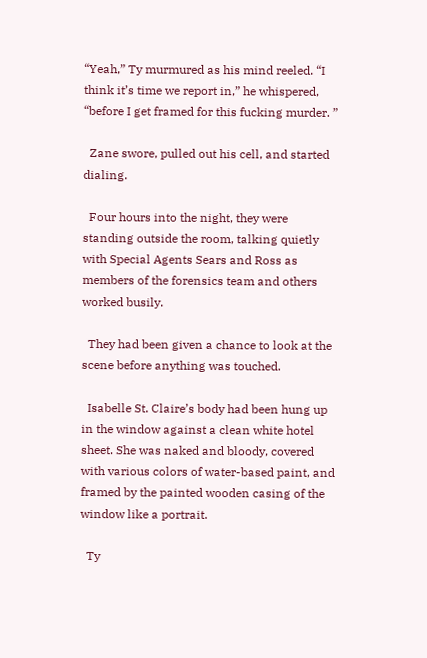“Yeah,” Ty murmured as his mind reeled. “I think it’s time we report in,” he whispered, “before I get framed for this fucking murder. ”

  Zane swore, pulled out his cell, and started dialing.

  Four hours into the night, they were standing outside the room, talking quietly with Special Agents Sears and Ross as members of the forensics team and others worked busily.

  They had been given a chance to look at the scene before anything was touched.

  Isabelle St. Claire’s body had been hung up in the window against a clean white hotel sheet. She was naked and bloody, covered with various colors of water-based paint, and framed by the painted wooden casing of the window like a portrait.

  Ty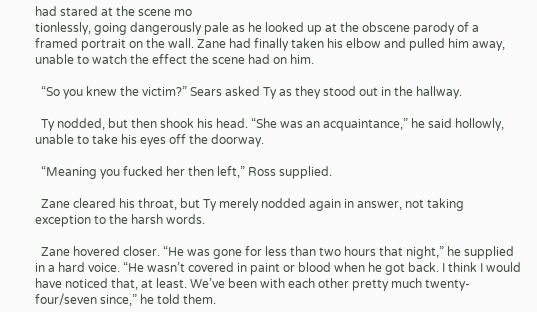had stared at the scene mo
tionlessly, going dangerously pale as he looked up at the obscene parody of a framed portrait on the wall. Zane had finally taken his elbow and pulled him away, unable to watch the effect the scene had on him.

  “So you knew the victim?” Sears asked Ty as they stood out in the hallway.

  Ty nodded, but then shook his head. “She was an acquaintance,” he said hollowly, unable to take his eyes off the doorway.

  “Meaning you fucked her then left,” Ross supplied.

  Zane cleared his throat, but Ty merely nodded again in answer, not taking exception to the harsh words.

  Zane hovered closer. “He was gone for less than two hours that night,” he supplied in a hard voice. “He wasn’t covered in paint or blood when he got back. I think I would have noticed that, at least. We’ve been with each other pretty much twenty-four/seven since,” he told them.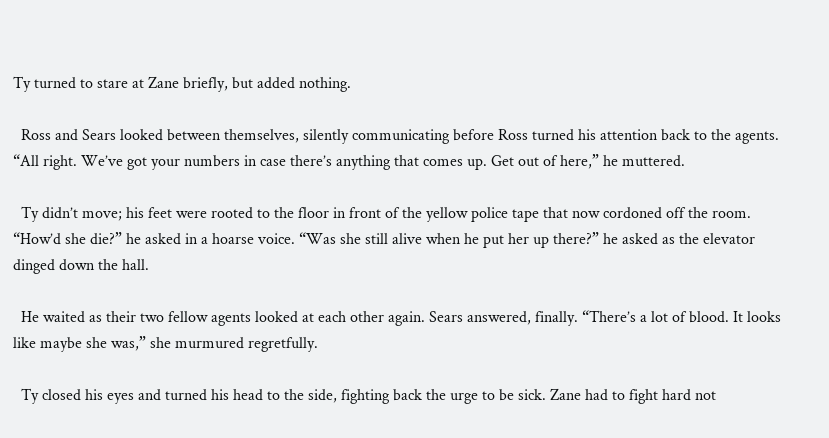Ty turned to stare at Zane briefly, but added nothing.

  Ross and Sears looked between themselves, silently communicating before Ross turned his attention back to the agents. “All right. We’ve got your numbers in case there’s anything that comes up. Get out of here,” he muttered.

  Ty didn’t move; his feet were rooted to the floor in front of the yellow police tape that now cordoned off the room. “How’d she die?” he asked in a hoarse voice. “Was she still alive when he put her up there?” he asked as the elevator dinged down the hall.

  He waited as their two fellow agents looked at each other again. Sears answered, finally. “There’s a lot of blood. It looks like maybe she was,” she murmured regretfully.

  Ty closed his eyes and turned his head to the side, fighting back the urge to be sick. Zane had to fight hard not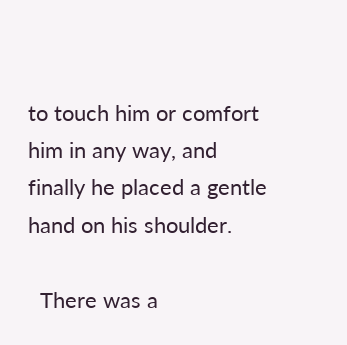to touch him or comfort him in any way, and finally he placed a gentle hand on his shoulder.

  There was a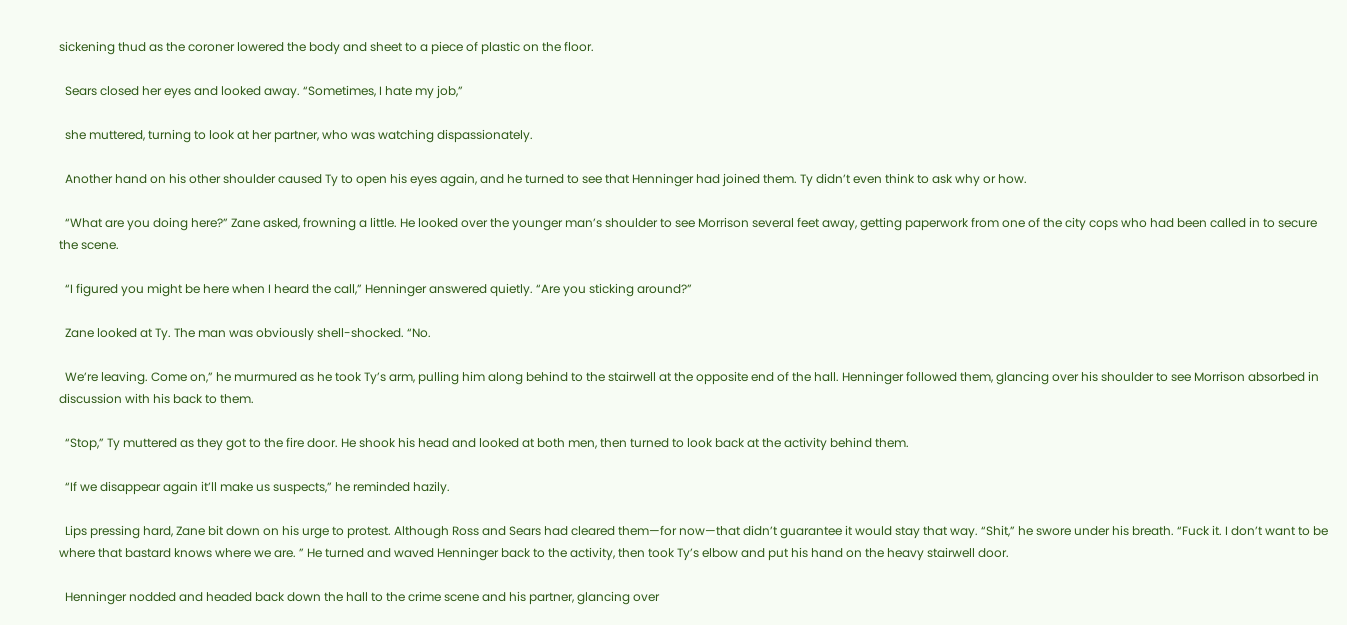sickening thud as the coroner lowered the body and sheet to a piece of plastic on the floor.

  Sears closed her eyes and looked away. “Sometimes, I hate my job,”

  she muttered, turning to look at her partner, who was watching dispassionately.

  Another hand on his other shoulder caused Ty to open his eyes again, and he turned to see that Henninger had joined them. Ty didn’t even think to ask why or how.

  “What are you doing here?” Zane asked, frowning a little. He looked over the younger man’s shoulder to see Morrison several feet away, getting paperwork from one of the city cops who had been called in to secure the scene.

  “I figured you might be here when I heard the call,” Henninger answered quietly. “Are you sticking around?”

  Zane looked at Ty. The man was obviously shell-shocked. “No.

  We’re leaving. Come on,” he murmured as he took Ty’s arm, pulling him along behind to the stairwell at the opposite end of the hall. Henninger followed them, glancing over his shoulder to see Morrison absorbed in discussion with his back to them.

  “Stop,” Ty muttered as they got to the fire door. He shook his head and looked at both men, then turned to look back at the activity behind them.

  “If we disappear again it’ll make us suspects,” he reminded hazily.

  Lips pressing hard, Zane bit down on his urge to protest. Although Ross and Sears had cleared them—for now—that didn’t guarantee it would stay that way. “Shit,” he swore under his breath. “Fuck it. I don’t want to be where that bastard knows where we are. ” He turned and waved Henninger back to the activity, then took Ty’s elbow and put his hand on the heavy stairwell door.

  Henninger nodded and headed back down the hall to the crime scene and his partner, glancing over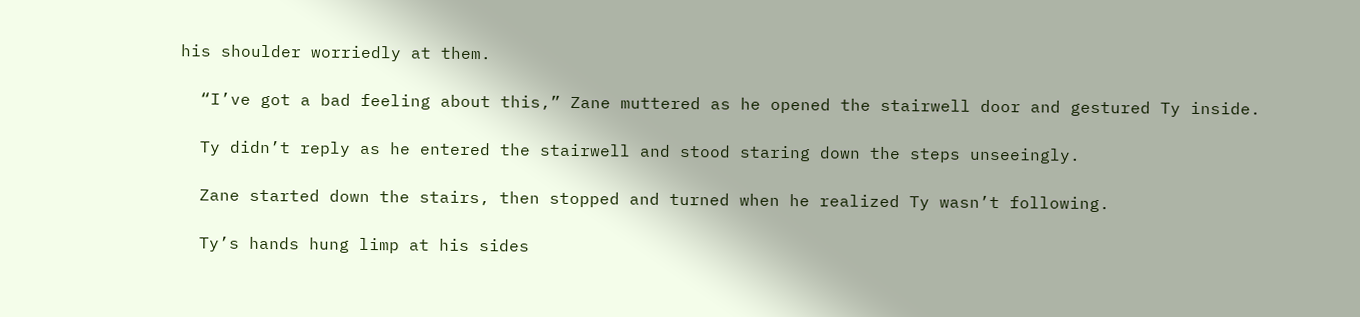his shoulder worriedly at them.

  “I’ve got a bad feeling about this,” Zane muttered as he opened the stairwell door and gestured Ty inside.

  Ty didn’t reply as he entered the stairwell and stood staring down the steps unseeingly.

  Zane started down the stairs, then stopped and turned when he realized Ty wasn’t following.

  Ty’s hands hung limp at his sides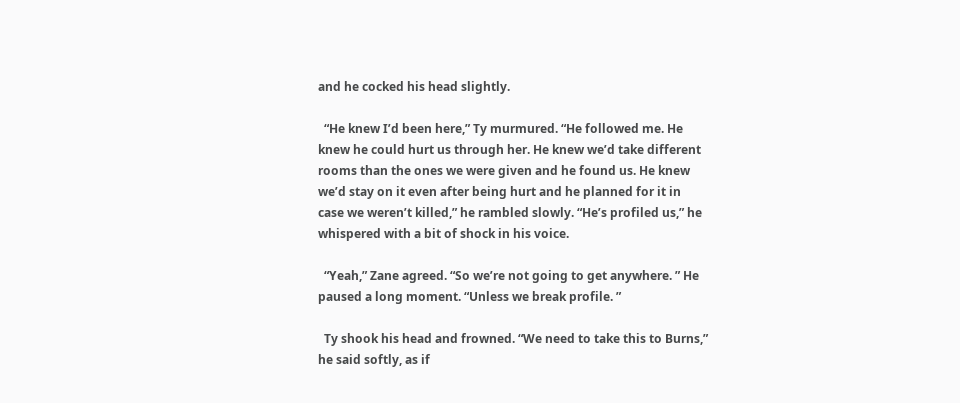and he cocked his head slightly.

  “He knew I’d been here,” Ty murmured. “He followed me. He knew he could hurt us through her. He knew we’d take different rooms than the ones we were given and he found us. He knew we’d stay on it even after being hurt and he planned for it in case we weren’t killed,” he rambled slowly. “He’s profiled us,” he whispered with a bit of shock in his voice.

  “Yeah,” Zane agreed. “So we’re not going to get anywhere. ” He paused a long moment. “Unless we break profile. ”

  Ty shook his head and frowned. “We need to take this to Burns,” he said softly, as if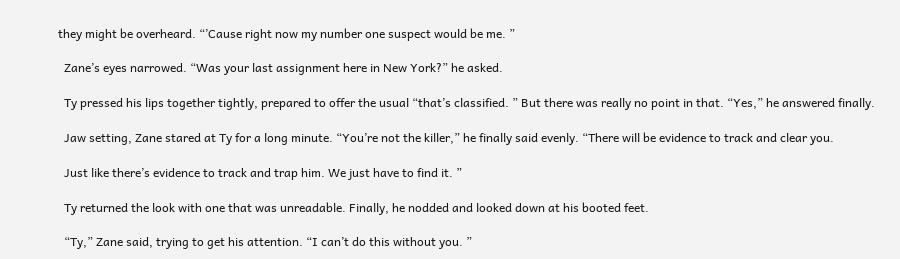they might be overheard. “’Cause right now my number one suspect would be me. ”

  Zane’s eyes narrowed. “Was your last assignment here in New York?” he asked.

  Ty pressed his lips together tightly, prepared to offer the usual “that’s classified. ” But there was really no point in that. “Yes,” he answered finally.

  Jaw setting, Zane stared at Ty for a long minute. “You’re not the killer,” he finally said evenly. “There will be evidence to track and clear you.

  Just like there’s evidence to track and trap him. We just have to find it. ”

  Ty returned the look with one that was unreadable. Finally, he nodded and looked down at his booted feet.

  “Ty,” Zane said, trying to get his attention. “I can’t do this without you. ”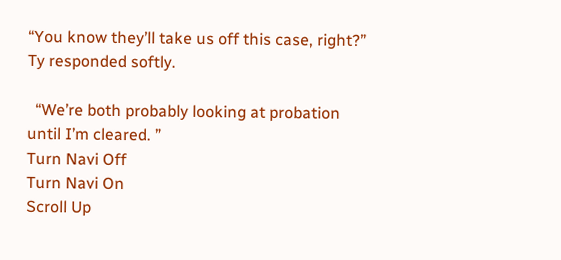“You know they’ll take us off this case, right?” Ty responded softly.

  “We’re both probably looking at probation until I’m cleared. ”
Turn Navi Off
Turn Navi On
Scroll Up